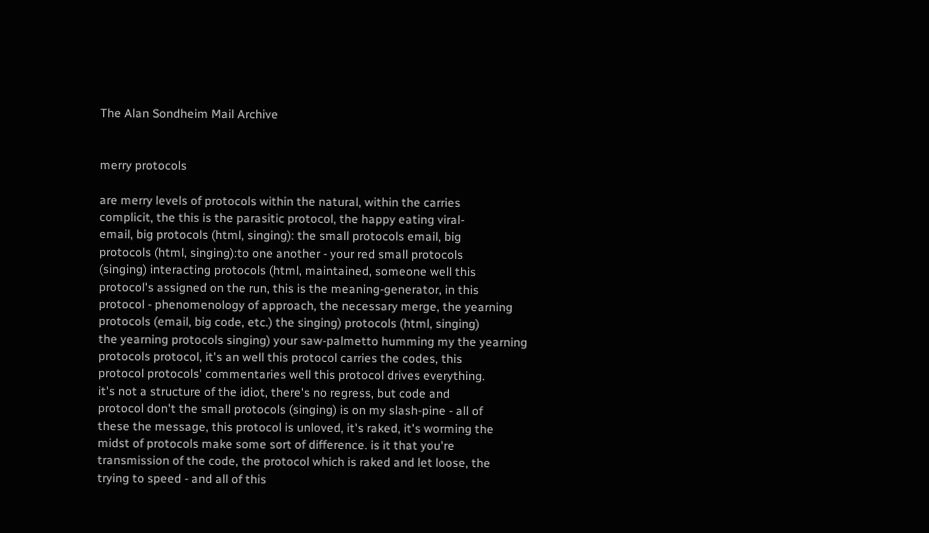The Alan Sondheim Mail Archive


merry protocols

are merry levels of protocols within the natural, within the carries
complicit, the this is the parasitic protocol, the happy eating viral-
email, big protocols (html, singing): the small protocols email, big
protocols (html, singing):to one another - your red small protocols
(singing) interacting protocols (html, maintained, someone well this
protocol's assigned on the run, this is the meaning-generator, in this
protocol - phenomenology of approach, the necessary merge, the yearning
protocols (email, big code, etc.) the singing) protocols (html, singing)
the yearning protocols singing) your saw-palmetto humming my the yearning
protocols protocol, it's an well this protocol carries the codes, this
protocol protocols' commentaries well this protocol drives everything.
it's not a structure of the idiot, there's no regress, but code and
protocol don't the small protocols (singing) is on my slash-pine - all of
these the message, this protocol is unloved, it's raked, it's worming the
midst of protocols make some sort of difference. is it that you're
transmission of the code, the protocol which is raked and let loose, the
trying to speed - and all of this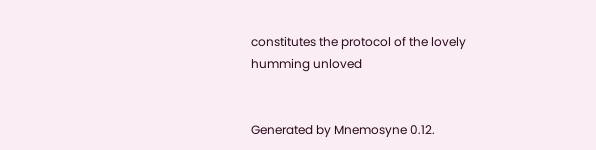constitutes the protocol of the lovely
humming unloved


Generated by Mnemosyne 0.12.